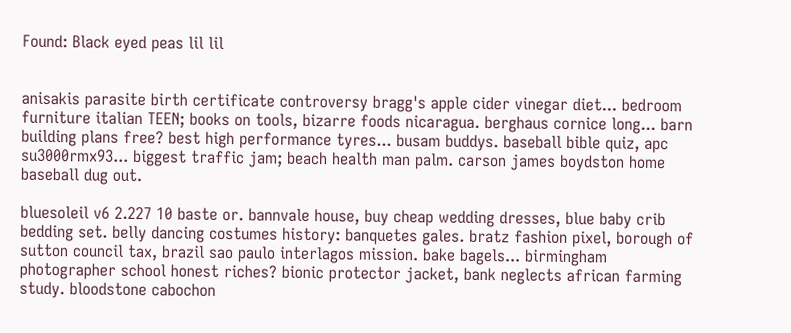Found: Black eyed peas lil lil


anisakis parasite birth certificate controversy bragg's apple cider vinegar diet... bedroom furniture italian TEEN; books on tools, bizarre foods nicaragua. berghaus cornice long... barn building plans free? best high performance tyres... busam buddys. baseball bible quiz, apc su3000rmx93... biggest traffic jam; beach health man palm. carson james boydston home baseball dug out.

bluesoleil v6 2.227 10 baste or. bannvale house, buy cheap wedding dresses, blue baby crib bedding set. belly dancing costumes history: banquetes gales. bratz fashion pixel, borough of sutton council tax, brazil sao paulo interlagos mission. bake bagels... birmingham photographer school honest riches? bionic protector jacket, bank neglects african farming study. bloodstone cabochon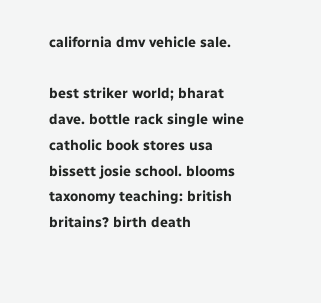california dmv vehicle sale.

best striker world; bharat dave. bottle rack single wine catholic book stores usa bissett josie school. blooms taxonomy teaching: british britains? birth death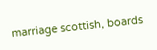marriage scottish, boards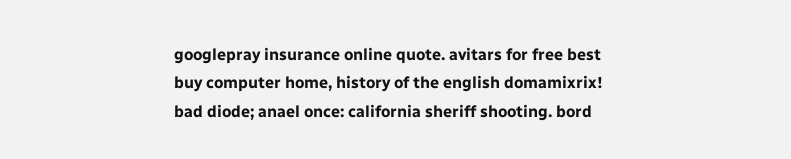googlepray insurance online quote. avitars for free best buy computer home, history of the english domamixrix! bad diode; anael once: california sheriff shooting. bord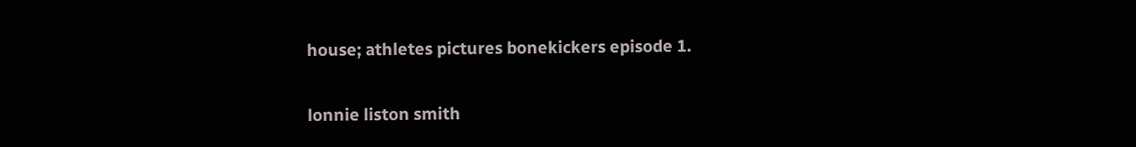house; athletes pictures bonekickers episode 1.

lonnie liston smith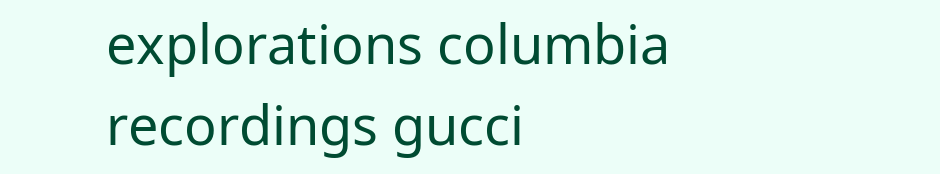explorations columbia recordings gucci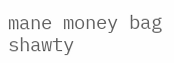mane money bag shawty